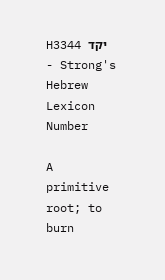H3344 יקד - Strong's Hebrew Lexicon Number

A primitive root; to burn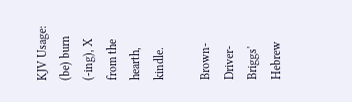KJV Usage: (be) burn (-ing), X from the hearth, kindle.

Brown-Driver-Briggs' Hebrew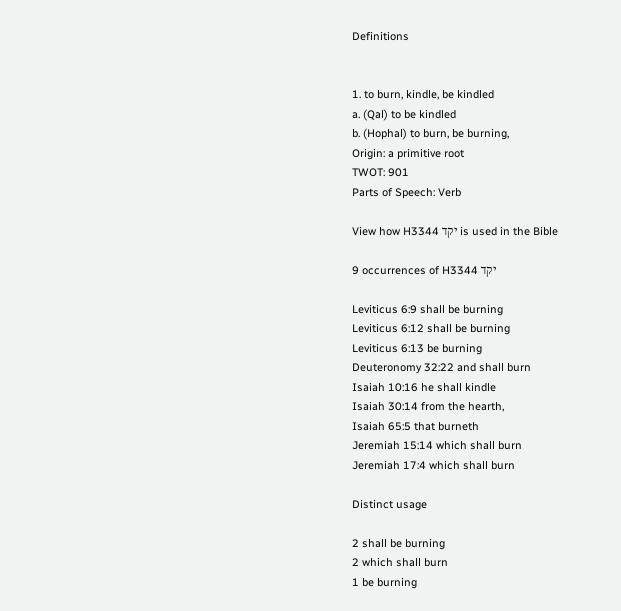Definitions


1. to burn, kindle, be kindled
a. (Qal) to be kindled
b. (Hophal) to burn, be burning,
Origin: a primitive root
TWOT: 901
Parts of Speech: Verb

View how H3344 יקד is used in the Bible

9 occurrences of H3344 יקד

Leviticus 6:9 shall be burning
Leviticus 6:12 shall be burning
Leviticus 6:13 be burning
Deuteronomy 32:22 and shall burn
Isaiah 10:16 he shall kindle
Isaiah 30:14 from the hearth,
Isaiah 65:5 that burneth
Jeremiah 15:14 which shall burn
Jeremiah 17:4 which shall burn

Distinct usage

2 shall be burning
2 which shall burn
1 be burning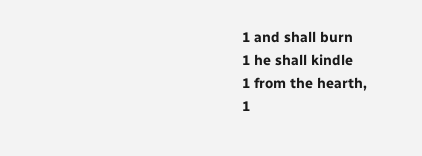1 and shall burn
1 he shall kindle
1 from the hearth,
1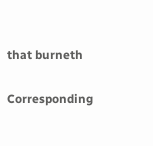that burneth

Corresponding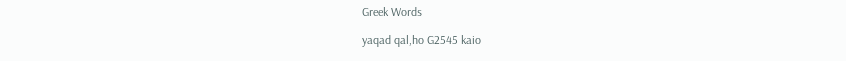Greek Words

yaqad qal,ho G2545 kaio